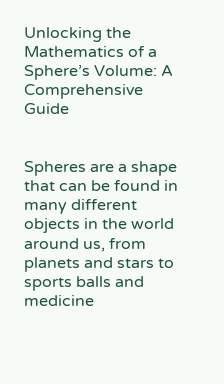Unlocking the Mathematics of a Sphere’s Volume: A Comprehensive Guide


Spheres are a shape that can be found in many different objects in the world around us, from planets and stars to sports balls and medicine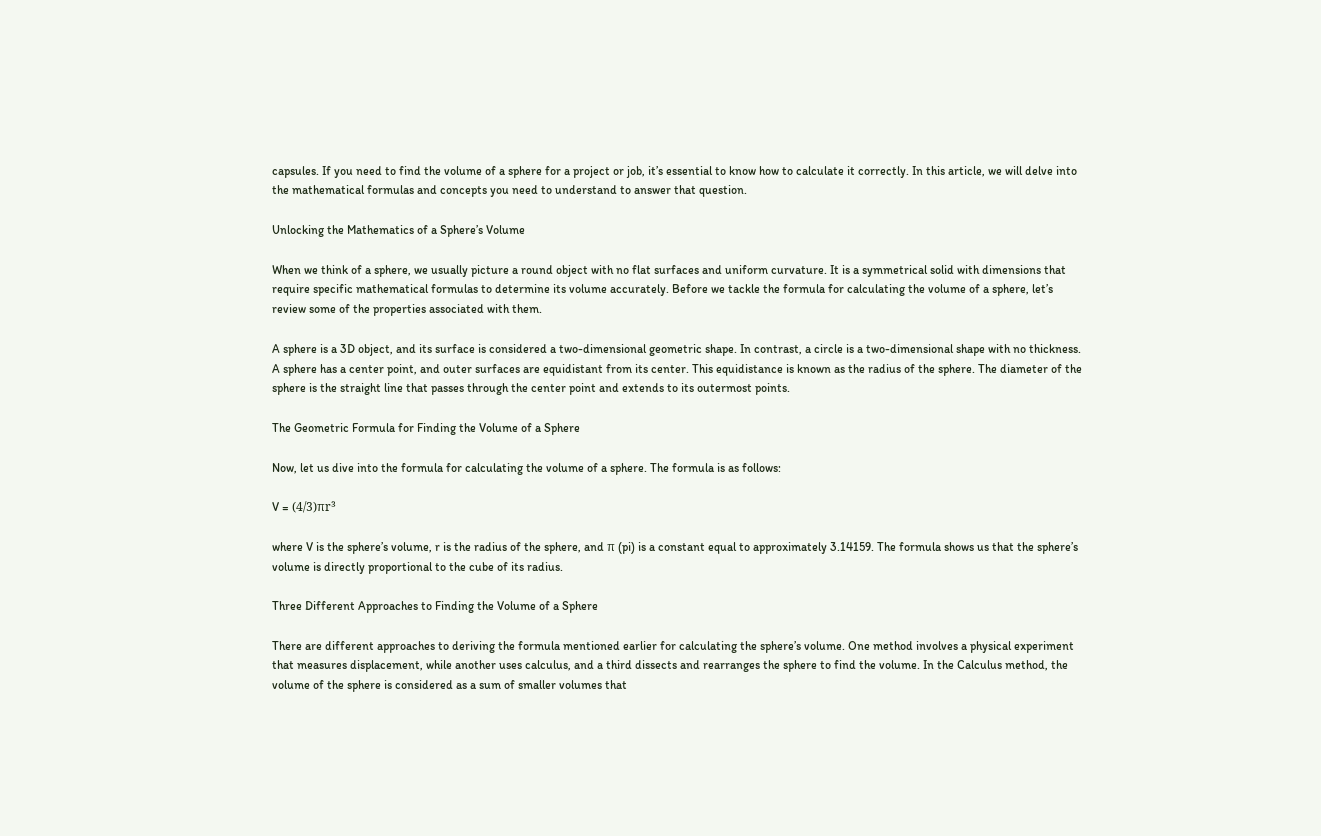capsules. If you need to find the volume of a sphere for a project or job, it’s essential to know how to calculate it correctly. In this article, we will delve into the mathematical formulas and concepts you need to understand to answer that question.

Unlocking the Mathematics of a Sphere’s Volume

When we think of a sphere, we usually picture a round object with no flat surfaces and uniform curvature. It is a symmetrical solid with dimensions that require specific mathematical formulas to determine its volume accurately. Before we tackle the formula for calculating the volume of a sphere, let’s review some of the properties associated with them.

A sphere is a 3D object, and its surface is considered a two-dimensional geometric shape. In contrast, a circle is a two-dimensional shape with no thickness. A sphere has a center point, and outer surfaces are equidistant from its center. This equidistance is known as the radius of the sphere. The diameter of the sphere is the straight line that passes through the center point and extends to its outermost points.

The Geometric Formula for Finding the Volume of a Sphere

Now, let us dive into the formula for calculating the volume of a sphere. The formula is as follows:

V = (4/3)πr³

where V is the sphere’s volume, r is the radius of the sphere, and π (pi) is a constant equal to approximately 3.14159. The formula shows us that the sphere’s volume is directly proportional to the cube of its radius.

Three Different Approaches to Finding the Volume of a Sphere

There are different approaches to deriving the formula mentioned earlier for calculating the sphere’s volume. One method involves a physical experiment that measures displacement, while another uses calculus, and a third dissects and rearranges the sphere to find the volume. In the Calculus method, the volume of the sphere is considered as a sum of smaller volumes that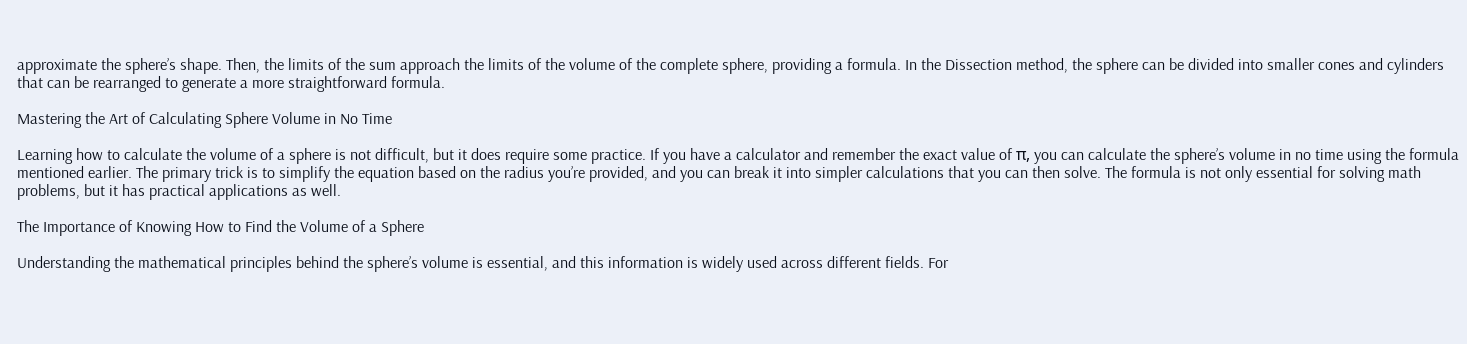approximate the sphere’s shape. Then, the limits of the sum approach the limits of the volume of the complete sphere, providing a formula. In the Dissection method, the sphere can be divided into smaller cones and cylinders that can be rearranged to generate a more straightforward formula.

Mastering the Art of Calculating Sphere Volume in No Time

Learning how to calculate the volume of a sphere is not difficult, but it does require some practice. If you have a calculator and remember the exact value of π, you can calculate the sphere’s volume in no time using the formula mentioned earlier. The primary trick is to simplify the equation based on the radius you’re provided, and you can break it into simpler calculations that you can then solve. The formula is not only essential for solving math problems, but it has practical applications as well.

The Importance of Knowing How to Find the Volume of a Sphere

Understanding the mathematical principles behind the sphere’s volume is essential, and this information is widely used across different fields. For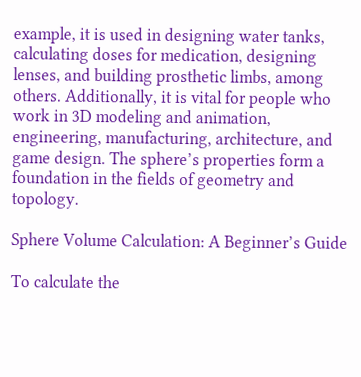example, it is used in designing water tanks, calculating doses for medication, designing lenses, and building prosthetic limbs, among others. Additionally, it is vital for people who work in 3D modeling and animation, engineering, manufacturing, architecture, and game design. The sphere’s properties form a foundation in the fields of geometry and topology.

Sphere Volume Calculation: A Beginner’s Guide

To calculate the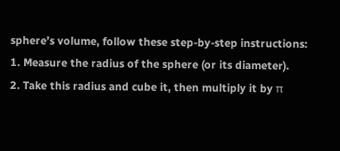sphere’s volume, follow these step-by-step instructions:
1. Measure the radius of the sphere (or its diameter).
2. Take this radius and cube it, then multiply it by π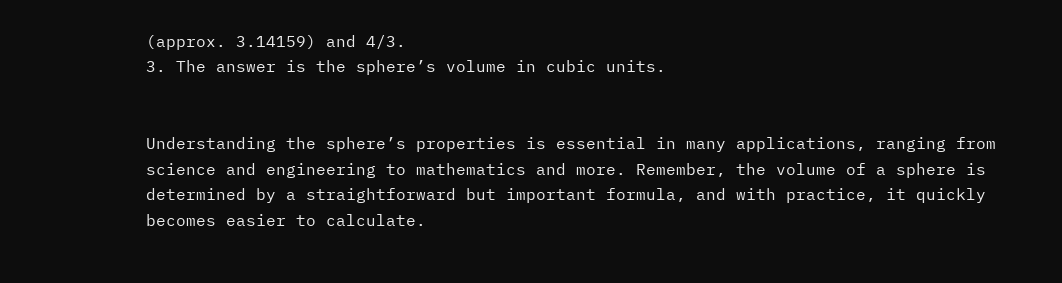(approx. 3.14159) and 4/3.
3. The answer is the sphere’s volume in cubic units.


Understanding the sphere’s properties is essential in many applications, ranging from science and engineering to mathematics and more. Remember, the volume of a sphere is determined by a straightforward but important formula, and with practice, it quickly becomes easier to calculate.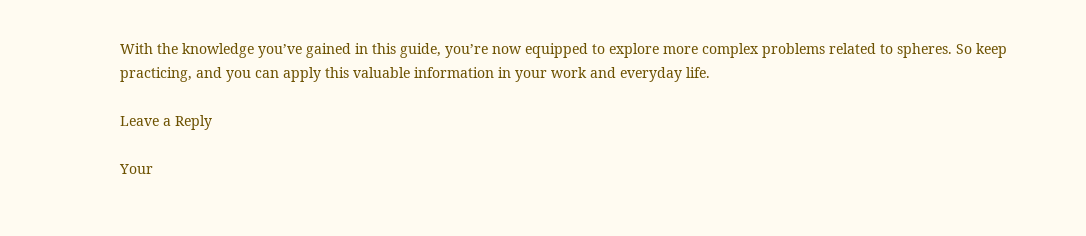With the knowledge you’ve gained in this guide, you’re now equipped to explore more complex problems related to spheres. So keep practicing, and you can apply this valuable information in your work and everyday life.

Leave a Reply

Your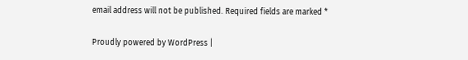email address will not be published. Required fields are marked *

Proudly powered by WordPress |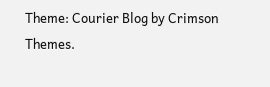Theme: Courier Blog by Crimson Themes.